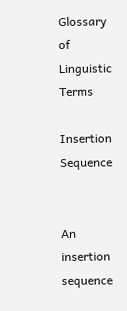Glossary of Linguistic Terms

Insertion Sequence


An insertion sequence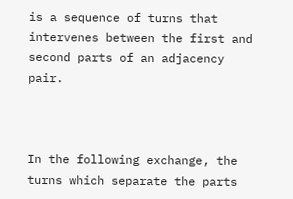is a sequence of turns that intervenes between the first and second parts of an adjacency pair.



In the following exchange, the turns which separate the parts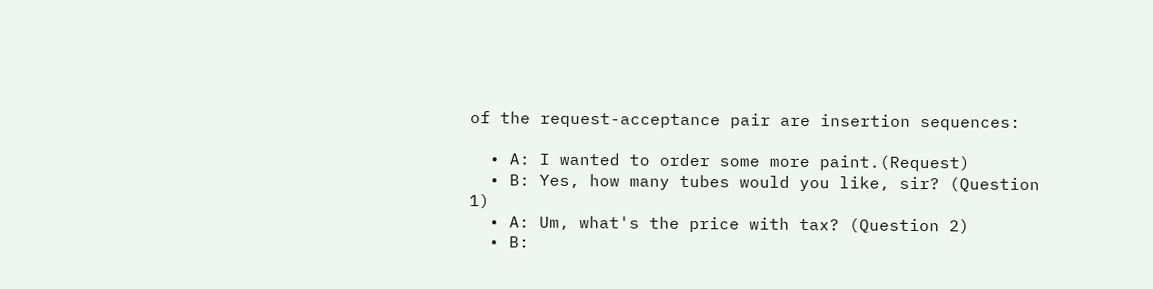of the request-acceptance pair are insertion sequences:

  • A: I wanted to order some more paint.(Request)
  • B: Yes, how many tubes would you like, sir? (Question 1)
  • A: Um, what's the price with tax? (Question 2)
  • B: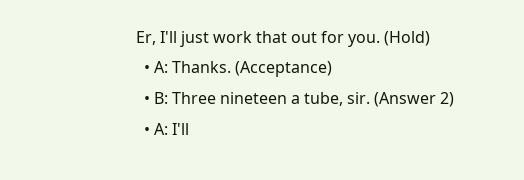Er, I'll just work that out for you. (Hold)
  • A: Thanks. (Acceptance)
  • B: Three nineteen a tube, sir. (Answer 2)
  • A: I'll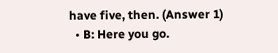have five, then. (Answer 1)
  • B: Here you go.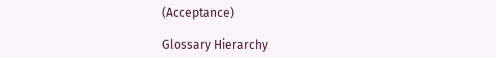(Acceptance)

Glossary Hierarchy